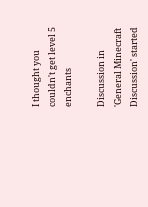I thought you couldn't get level 5 enchants

Discussion in 'General Minecraft Discussion' started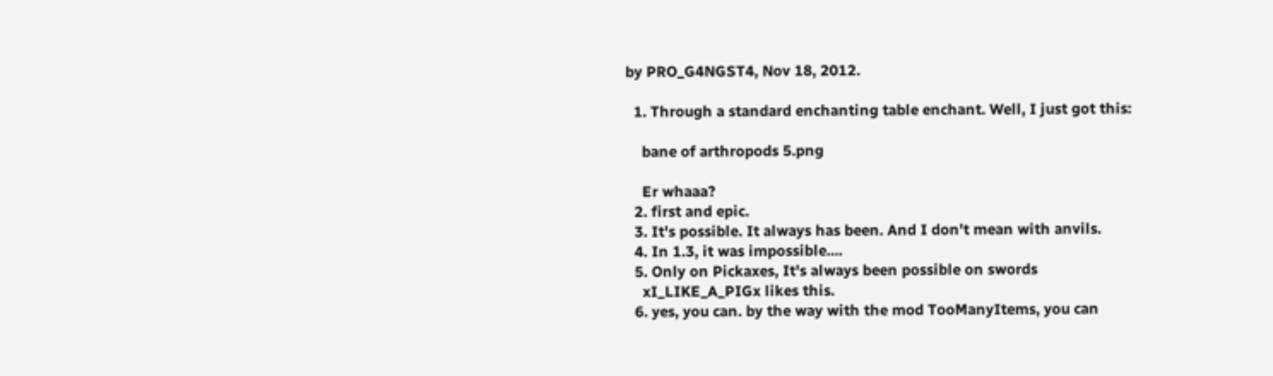by PRO_G4NGST4, Nov 18, 2012.

  1. Through a standard enchanting table enchant. Well, I just got this:

    bane of arthropods 5.png

    Er whaaa?
  2. first and epic.
  3. It's possible. It always has been. And I don't mean with anvils.
  4. In 1.3, it was impossible....
  5. Only on Pickaxes, It's always been possible on swords
    xI_LIKE_A_PIGx likes this.
  6. yes, you can. by the way with the mod TooManyItems, you can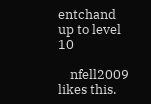entchand up to level 10

    nfell2009 likes this.